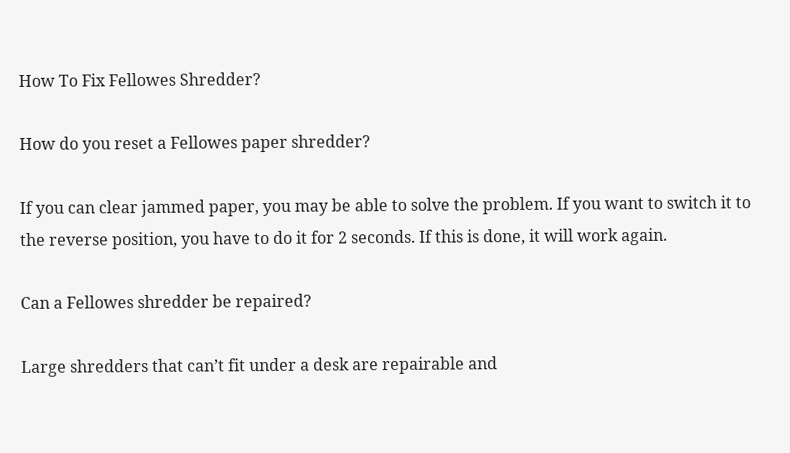How To Fix Fellowes Shredder?

How do you reset a Fellowes paper shredder?

If you can clear jammed paper, you may be able to solve the problem. If you want to switch it to the reverse position, you have to do it for 2 seconds. If this is done, it will work again.

Can a Fellowes shredder be repaired?

Large shredders that can’t fit under a desk are repairable and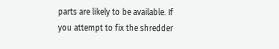parts are likely to be available. If you attempt to fix the shredder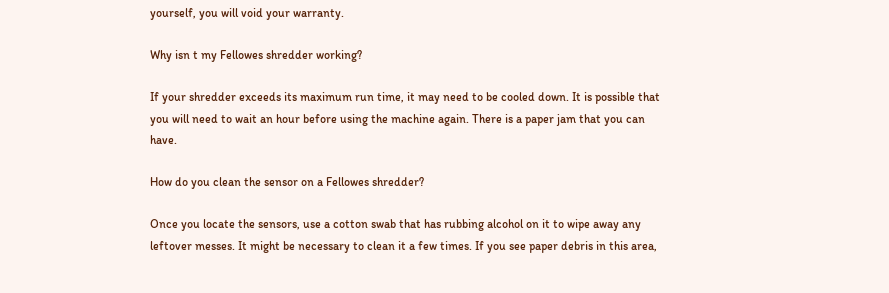yourself, you will void your warranty.

Why isn t my Fellowes shredder working?

If your shredder exceeds its maximum run time, it may need to be cooled down. It is possible that you will need to wait an hour before using the machine again. There is a paper jam that you can have.

How do you clean the sensor on a Fellowes shredder?

Once you locate the sensors, use a cotton swab that has rubbing alcohol on it to wipe away any leftover messes. It might be necessary to clean it a few times. If you see paper debris in this area,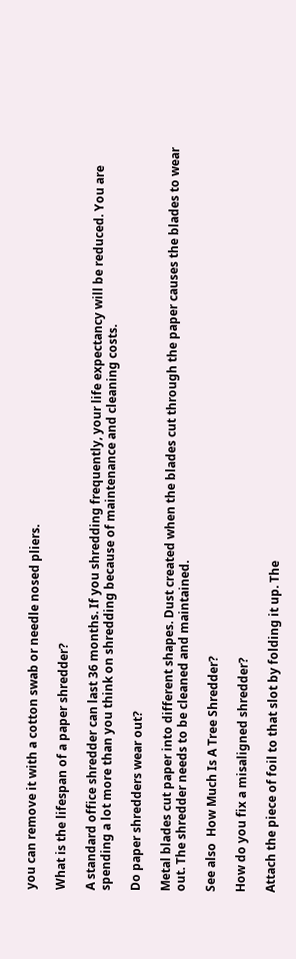you can remove it with a cotton swab or needle nosed pliers.

What is the lifespan of a paper shredder?

A standard office shredder can last 36 months. If you shredding frequently, your life expectancy will be reduced. You are spending a lot more than you think on shredding because of maintenance and cleaning costs.

Do paper shredders wear out?

Metal blades cut paper into different shapes. Dust created when the blades cut through the paper causes the blades to wear out. The shredder needs to be cleaned and maintained.

See also  How Much Is A Tree Shredder?

How do you fix a misaligned shredder?

Attach the piece of foil to that slot by folding it up. The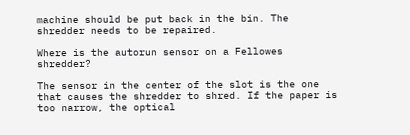machine should be put back in the bin. The shredder needs to be repaired.

Where is the autorun sensor on a Fellowes shredder?

The sensor in the center of the slot is the one that causes the shredder to shred. If the paper is too narrow, the optical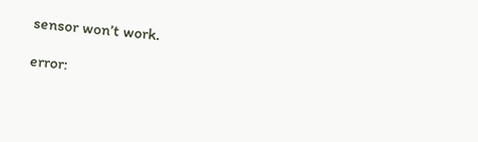sensor won’t work.

error: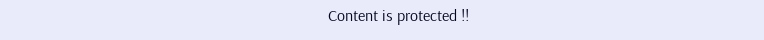Content is protected !!